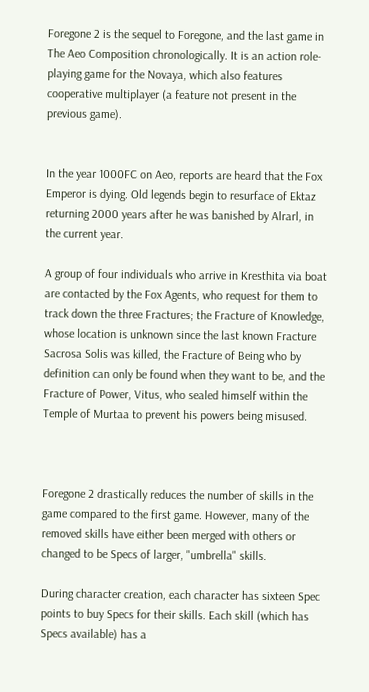Foregone 2 is the sequel to Foregone, and the last game in The Aeo Composition chronologically. It is an action role-playing game for the Novaya, which also features cooperative multiplayer (a feature not present in the previous game).


In the year 1000FC on Aeo, reports are heard that the Fox Emperor is dying. Old legends begin to resurface of Ektaz returning 2000 years after he was banished by Alrarl, in the current year.

A group of four individuals who arrive in Kresthita via boat are contacted by the Fox Agents, who request for them to track down the three Fractures; the Fracture of Knowledge, whose location is unknown since the last known Fracture Sacrosa Solis was killed, the Fracture of Being who by definition can only be found when they want to be, and the Fracture of Power, Vitus, who sealed himself within the Temple of Murtaa to prevent his powers being misused.



Foregone 2 drastically reduces the number of skills in the game compared to the first game. However, many of the removed skills have either been merged with others or changed to be Specs of larger, "umbrella" skills.

During character creation, each character has sixteen Spec points to buy Specs for their skills. Each skill (which has Specs available) has a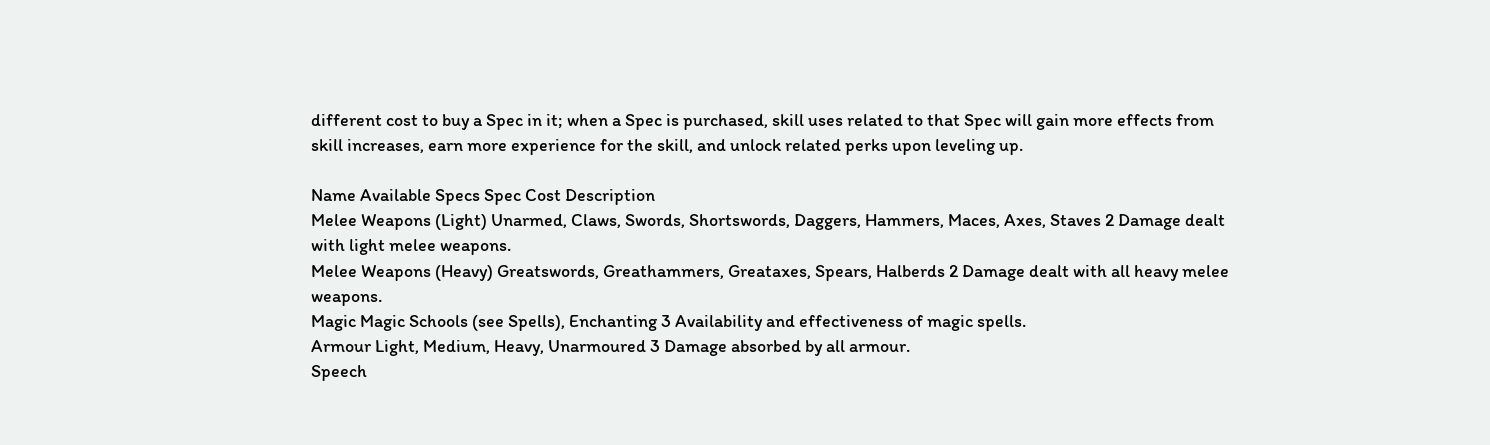different cost to buy a Spec in it; when a Spec is purchased, skill uses related to that Spec will gain more effects from skill increases, earn more experience for the skill, and unlock related perks upon leveling up.

Name Available Specs Spec Cost Description
Melee Weapons (Light) Unarmed, Claws, Swords, Shortswords, Daggers, Hammers, Maces, Axes, Staves 2 Damage dealt with light melee weapons.
Melee Weapons (Heavy) Greatswords, Greathammers, Greataxes, Spears, Halberds 2 Damage dealt with all heavy melee weapons.
Magic Magic Schools (see Spells), Enchanting 3 Availability and effectiveness of magic spells.
Armour Light, Medium, Heavy, Unarmoured 3 Damage absorbed by all armour.
Speech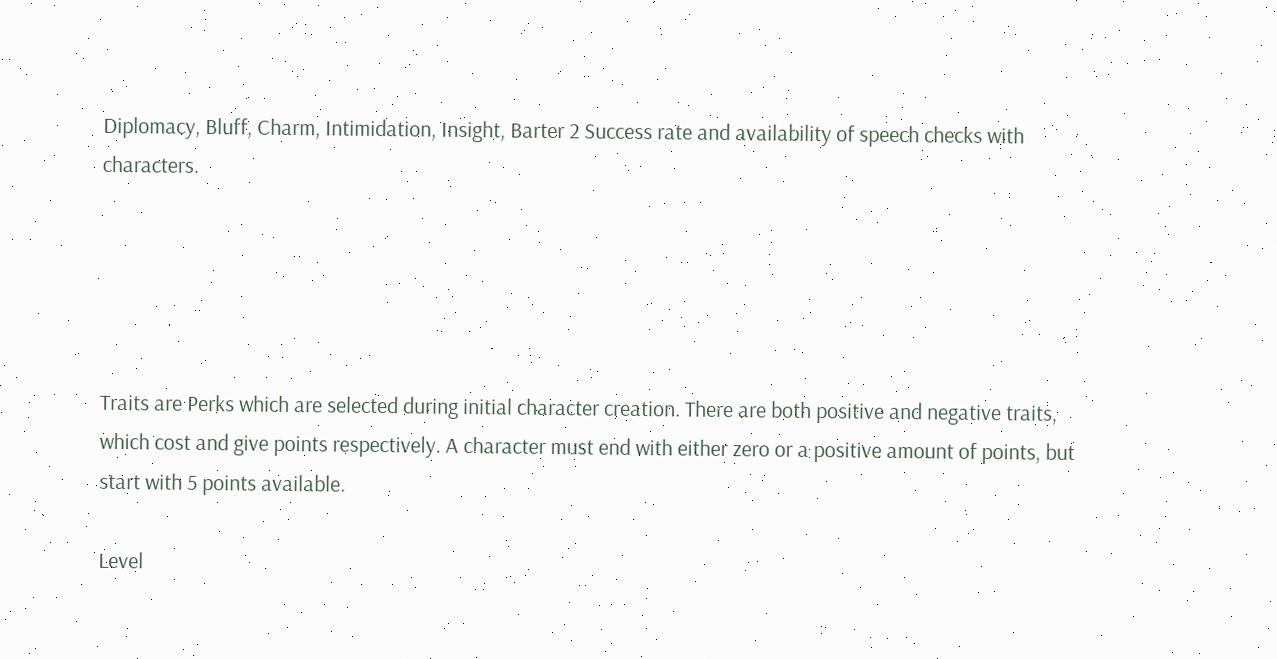Diplomacy, Bluff, Charm, Intimidation, Insight, Barter 2 Success rate and availability of speech checks with characters.





Traits are Perks which are selected during initial character creation. There are both positive and negative traits, which cost and give points respectively. A character must end with either zero or a positive amount of points, but start with 5 points available.

Level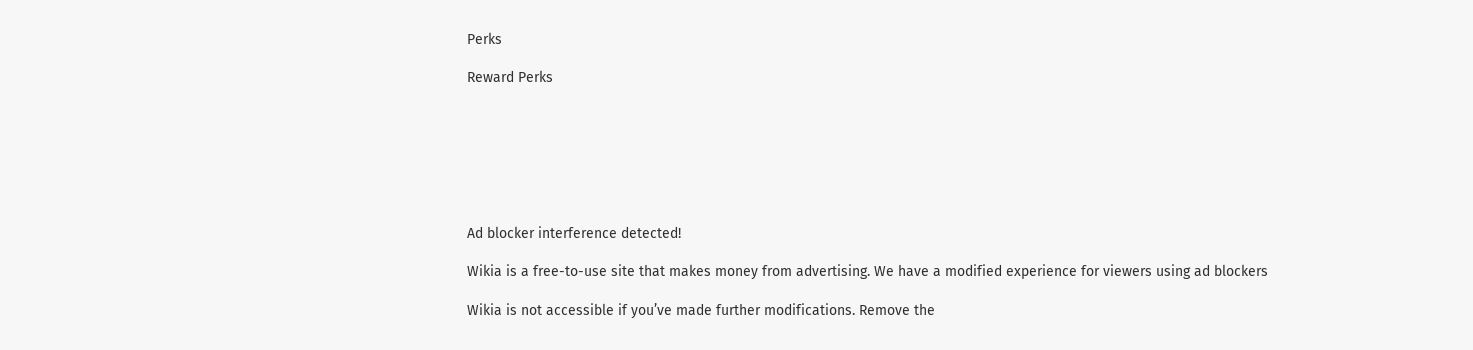Perks

Reward Perks







Ad blocker interference detected!

Wikia is a free-to-use site that makes money from advertising. We have a modified experience for viewers using ad blockers

Wikia is not accessible if you’ve made further modifications. Remove the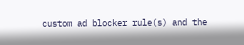custom ad blocker rule(s) and the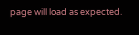page will load as expected.